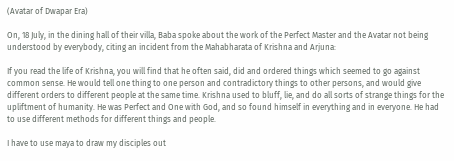(Avatar of Dwapar Era)

On, 18 July, in the dining hall of their villa, Baba spoke about the work of the Perfect Master and the Avatar not being understood by everybody, citing an incident from the Mahabharata of Krishna and Arjuna:

If you read the life of Krishna, you will find that he often said, did and ordered things which seemed to go against common sense. He would tell one thing to one person and contradictory things to other persons, and would give different orders to different people at the same time. Krishna used to bluff, lie, and do all sorts of strange things for the upliftment of humanity. He was Perfect and One with God, and so found himself in everything and in everyone. He had to use different methods for different things and people.

I have to use maya to draw my disciples out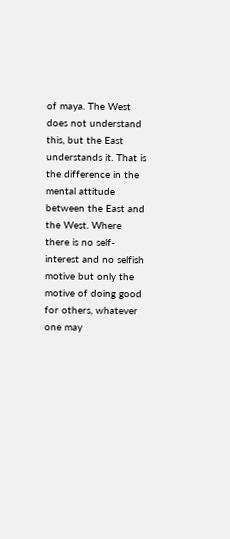of maya. The West does not understand this, but the East understands it. That is the difference in the mental attitude between the East and the West. Where there is no self-interest and no selfish motive but only the motive of doing good for others, whatever one may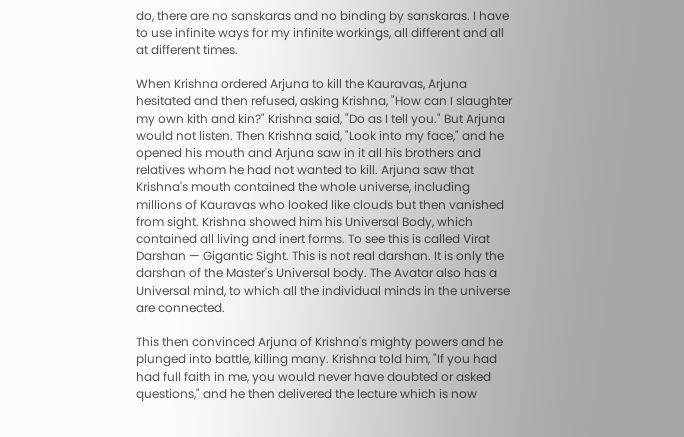do, there are no sanskaras and no binding by sanskaras. I have to use infinite ways for my infinite workings, all different and all at different times.

When Krishna ordered Arjuna to kill the Kauravas, Arjuna hesitated and then refused, asking Krishna, "How can I slaughter my own kith and kin?" Krishna said, "Do as I tell you." But Arjuna would not listen. Then Krishna said, "Look into my face," and he opened his mouth and Arjuna saw in it all his brothers and relatives whom he had not wanted to kill. Arjuna saw that Krishna's mouth contained the whole universe, including millions of Kauravas who looked like clouds but then vanished from sight. Krishna showed him his Universal Body, which contained all living and inert forms. To see this is called Virat Darshan — Gigantic Sight. This is not real darshan. It is only the darshan of the Master's Universal body. The Avatar also has a Universal mind, to which all the individual minds in the universe are connected.

This then convinced Arjuna of Krishna's mighty powers and he plunged into battle, killing many. Krishna told him, "If you had had full faith in me, you would never have doubted or asked questions," and he then delivered the lecture which is now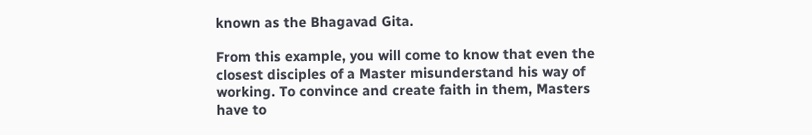known as the Bhagavad Gita.

From this example, you will come to know that even the closest disciples of a Master misunderstand his way of working. To convince and create faith in them, Masters have to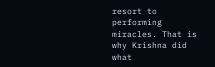resort to performing miracles. That is why Krishna did what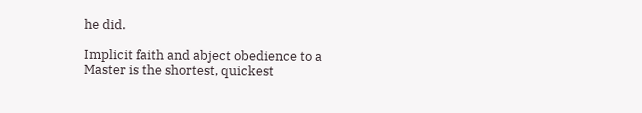he did.

Implicit faith and abject obedience to a Master is the shortest, quickest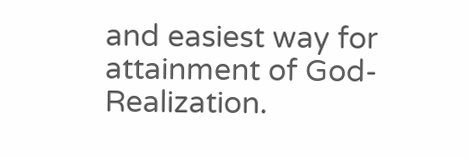and easiest way for attainment of God-Realization.